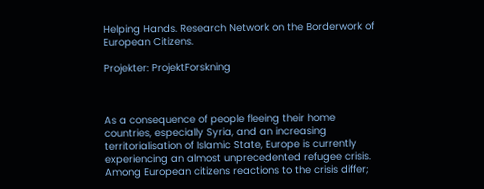Helping Hands. Research Network on the Borderwork of European Citizens.

Projekter: ProjektForskning



As a consequence of people fleeing their home countries, especially Syria, and an increasing territorialisation of Islamic State, Europe is currently experiencing an almost unprecedented refugee crisis. Among European citizens reactions to the crisis differ;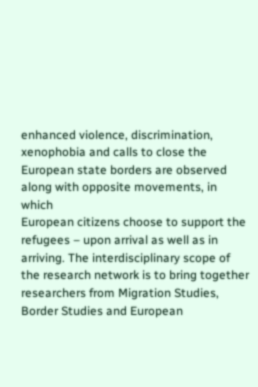enhanced violence, discrimination, xenophobia and calls to close the European state borders are observed along with opposite movements, in which
European citizens choose to support the refugees – upon arrival as well as in arriving. The interdisciplinary scope of the research network is to bring together researchers from Migration Studies, Border Studies and European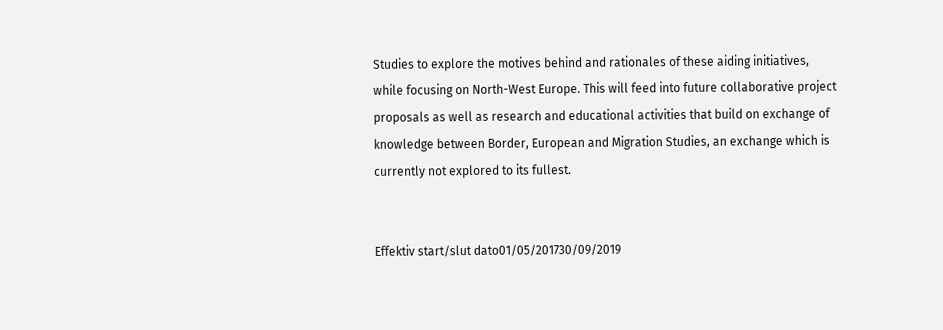Studies to explore the motives behind and rationales of these aiding initiatives, while focusing on North-West Europe. This will feed into future collaborative project proposals as well as research and educational activities that build on exchange of knowledge between Border, European and Migration Studies, an exchange which is currently not explored to its fullest.


Effektiv start/slut dato01/05/201730/09/2019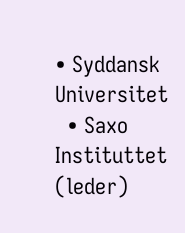• Syddansk Universitet
  • Saxo Instituttet (leder)